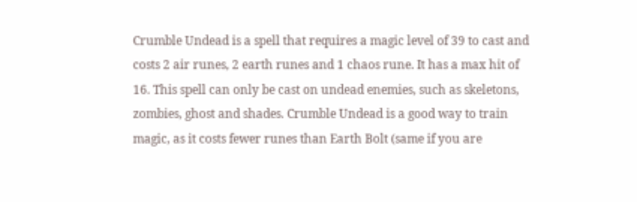Crumble Undead is a spell that requires a magic level of 39 to cast and costs 2 air runes, 2 earth runes and 1 chaos rune. It has a max hit of 16. This spell can only be cast on undead enemies, such as skeletons, zombies, ghost and shades. Crumble Undead is a good way to train magic, as it costs fewer runes than Earth Bolt (same if you are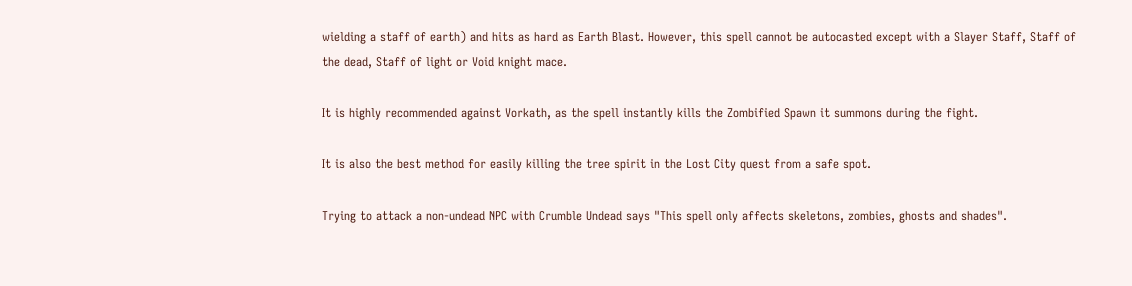wielding a staff of earth) and hits as hard as Earth Blast. However, this spell cannot be autocasted except with a Slayer Staff, Staff of the dead, Staff of light or Void knight mace.

It is highly recommended against Vorkath, as the spell instantly kills the Zombified Spawn it summons during the fight.

It is also the best method for easily killing the tree spirit in the Lost City quest from a safe spot.

Trying to attack a non-undead NPC with Crumble Undead says "This spell only affects skeletons, zombies, ghosts and shades".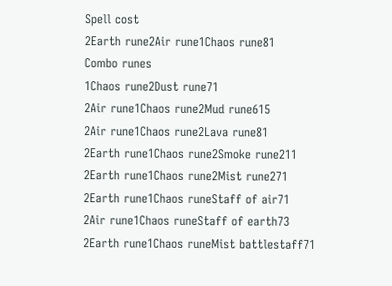Spell cost
2Earth rune2Air rune1Chaos rune81
Combo runes
1Chaos rune2Dust rune71
2Air rune1Chaos rune2Mud rune615
2Air rune1Chaos rune2Lava rune81
2Earth rune1Chaos rune2Smoke rune211
2Earth rune1Chaos rune2Mist rune271
2Earth rune1Chaos runeStaff of air71
2Air rune1Chaos runeStaff of earth73
2Earth rune1Chaos runeMist battlestaff71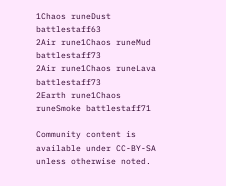1Chaos runeDust battlestaff63
2Air rune1Chaos runeMud battlestaff73
2Air rune1Chaos runeLava battlestaff73
2Earth rune1Chaos runeSmoke battlestaff71

Community content is available under CC-BY-SA unless otherwise noted.